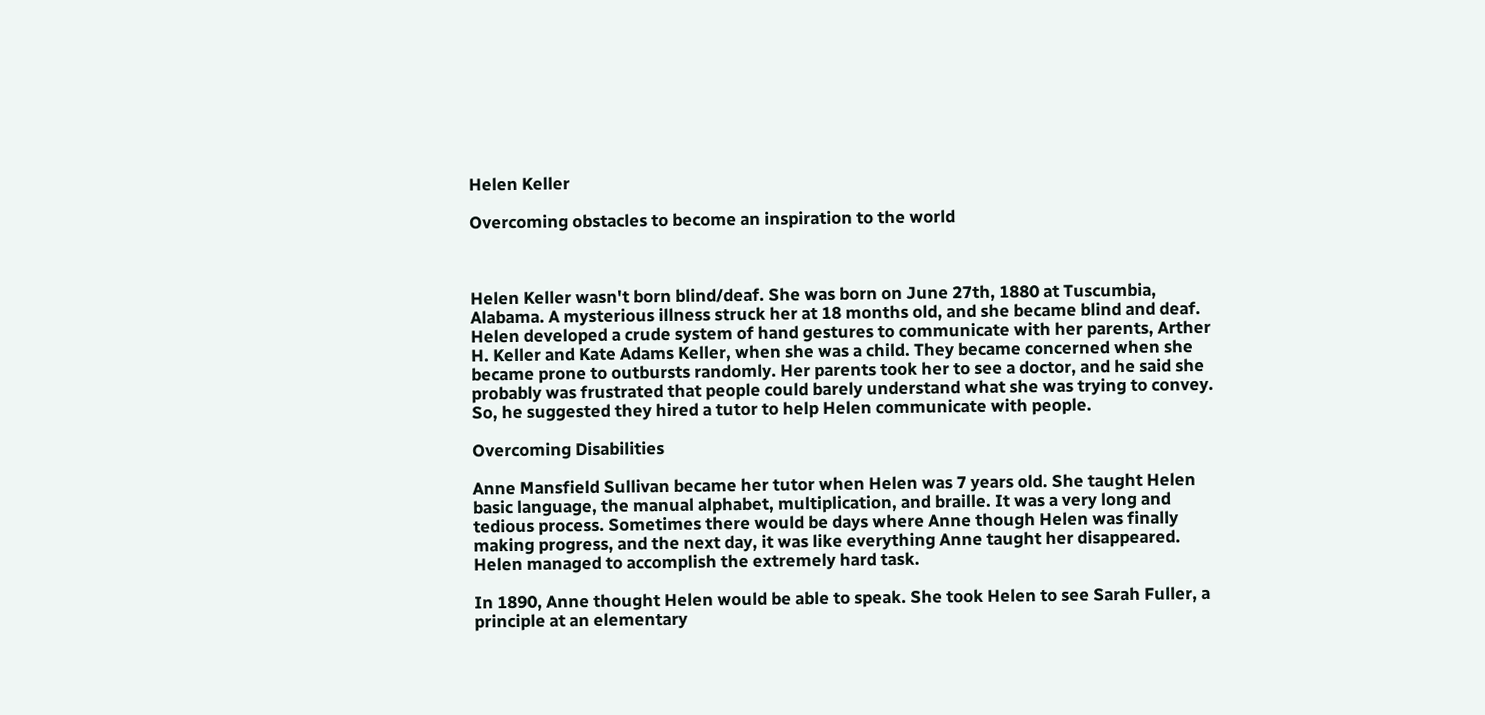Helen Keller

Overcoming obstacles to become an inspiration to the world



Helen Keller wasn't born blind/deaf. She was born on June 27th, 1880 at Tuscumbia, Alabama. A mysterious illness struck her at 18 months old, and she became blind and deaf. Helen developed a crude system of hand gestures to communicate with her parents, Arther H. Keller and Kate Adams Keller, when she was a child. They became concerned when she became prone to outbursts randomly. Her parents took her to see a doctor, and he said she probably was frustrated that people could barely understand what she was trying to convey. So, he suggested they hired a tutor to help Helen communicate with people.

Overcoming Disabilities

Anne Mansfield Sullivan became her tutor when Helen was 7 years old. She taught Helen basic language, the manual alphabet, multiplication, and braille. It was a very long and tedious process. Sometimes there would be days where Anne though Helen was finally making progress, and the next day, it was like everything Anne taught her disappeared. Helen managed to accomplish the extremely hard task.

In 1890, Anne thought Helen would be able to speak. She took Helen to see Sarah Fuller, a principle at an elementary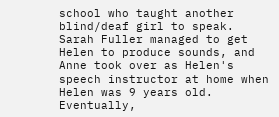school who taught another blind/deaf girl to speak. Sarah Fuller managed to get Helen to produce sounds, and Anne took over as Helen's speech instructor at home when Helen was 9 years old. Eventually,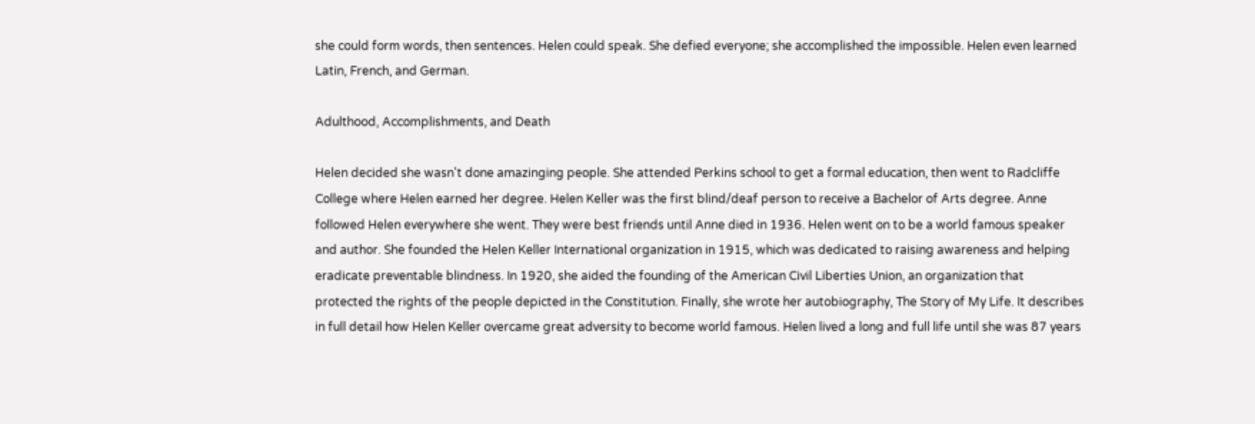she could form words, then sentences. Helen could speak. She defied everyone; she accomplished the impossible. Helen even learned Latin, French, and German.

Adulthood, Accomplishments, and Death

Helen decided she wasn't done amazinging people. She attended Perkins school to get a formal education, then went to Radcliffe College where Helen earned her degree. Helen Keller was the first blind/deaf person to receive a Bachelor of Arts degree. Anne followed Helen everywhere she went. They were best friends until Anne died in 1936. Helen went on to be a world famous speaker and author. She founded the Helen Keller International organization in 1915, which was dedicated to raising awareness and helping eradicate preventable blindness. In 1920, she aided the founding of the American Civil Liberties Union, an organization that protected the rights of the people depicted in the Constitution. Finally, she wrote her autobiography, The Story of My Life. It describes in full detail how Helen Keller overcame great adversity to become world famous. Helen lived a long and full life until she was 87 years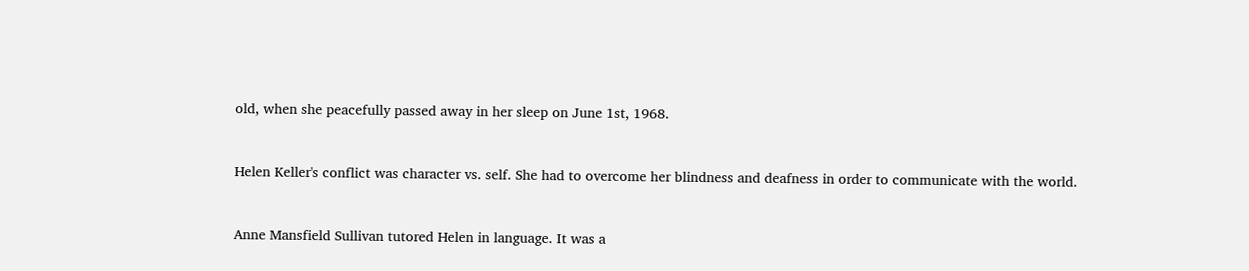old, when she peacefully passed away in her sleep on June 1st, 1968.


Helen Keller's conflict was character vs. self. She had to overcome her blindness and deafness in order to communicate with the world.


Anne Mansfield Sullivan tutored Helen in language. It was a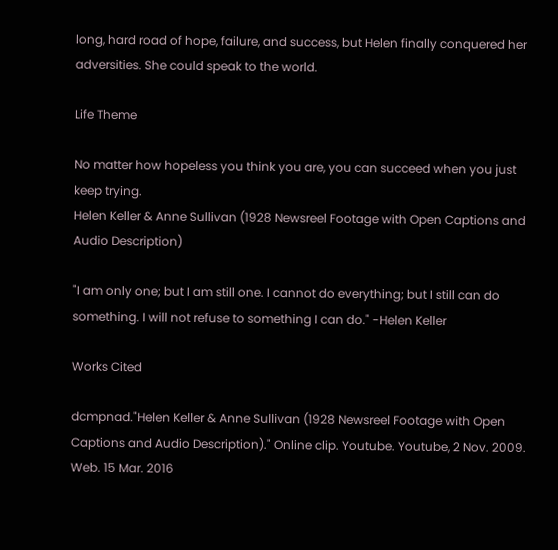long, hard road of hope, failure, and success, but Helen finally conquered her adversities. She could speak to the world.

Life Theme

No matter how hopeless you think you are, you can succeed when you just keep trying.
Helen Keller & Anne Sullivan (1928 Newsreel Footage with Open Captions and Audio Description)

"I am only one; but I am still one. I cannot do everything; but I still can do something. I will not refuse to something I can do." -Helen Keller

Works Cited

dcmpnad."Helen Keller & Anne Sullivan (1928 Newsreel Footage with Open Captions and Audio Description)." Online clip. Youtube. Youtube, 2 Nov. 2009. Web. 15 Mar. 2016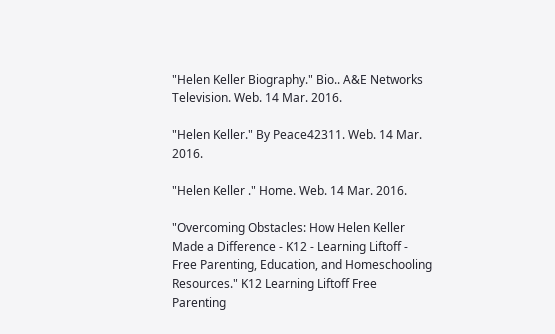"Helen Keller Biography." Bio.. A&E Networks Television. Web. 14 Mar. 2016.

"Helen Keller." By Peace42311. Web. 14 Mar. 2016.

"Helen Keller ." Home. Web. 14 Mar. 2016.

"Overcoming Obstacles: How Helen Keller Made a Difference - K12 - Learning Liftoff - Free Parenting, Education, and Homeschooling Resources." K12 Learning Liftoff Free Parenting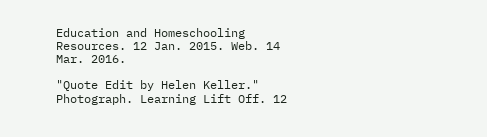Education and Homeschooling Resources. 12 Jan. 2015. Web. 14 Mar. 2016.

"Quote Edit by Helen Keller." Photograph. Learning Lift Off. 12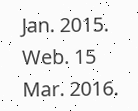Jan. 2015. Web. 15 Mar. 2016.